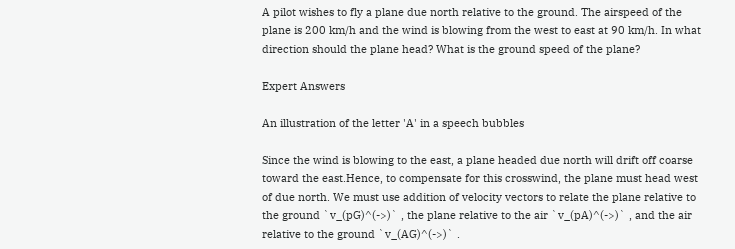A pilot wishes to fly a plane due north relative to the ground. The airspeed of the plane is 200 km/h and the wind is blowing from the west to east at 90 km/h. In what direction should the plane head? What is the ground speed of the plane?

Expert Answers

An illustration of the letter 'A' in a speech bubbles

Since the wind is blowing to the east, a plane headed due north will drift off coarse toward the east.Hence, to compensate for this crosswind, the plane must head west of due north. We must use addition of velocity vectors to relate the plane relative to the ground `v_(pG)^(->)` , the plane relative to the air `v_(pA)^(->)` , and the air relative to the ground `v_(AG)^(->)` .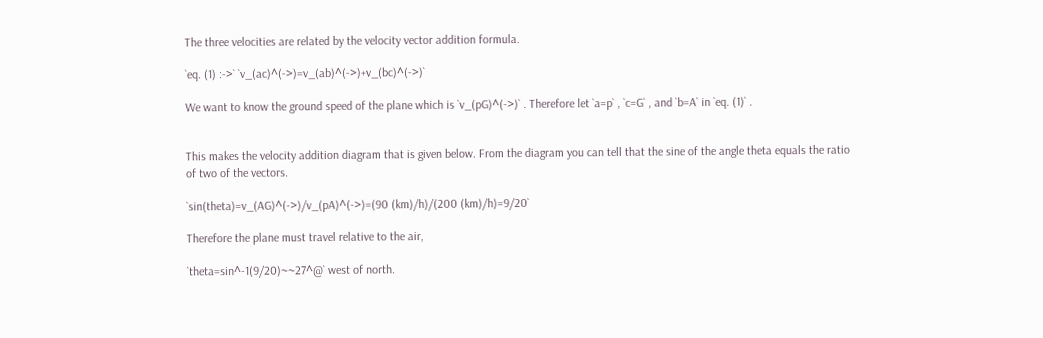The three velocities are related by the velocity vector addition formula.

`eq. (1) :->` `v_(ac)^(->)=v_(ab)^(->)+v_(bc)^(->)`

We want to know the ground speed of the plane which is `v_(pG)^(->)` . Therefore let `a=p` , `c=G` , and `b=A` in `eq. (1)` .


This makes the velocity addition diagram that is given below. From the diagram you can tell that the sine of the angle theta equals the ratio of two of the vectors.

`sin(theta)=v_(AG)^(->)/v_(pA)^(->)=(90 (km)/h)/(200 (km)/h)=9/20`

Therefore the plane must travel relative to the air,

`theta=sin^-1(9/20)~~27^@` west of north.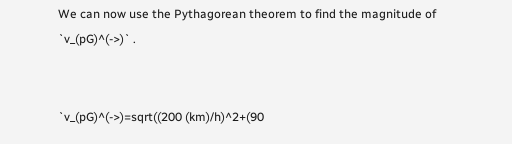We can now use the Pythagorean theorem to find the magnitude of `v_(pG)^(->)` .


`v_(pG)^(->)=sqrt((200 (km)/h)^2+(90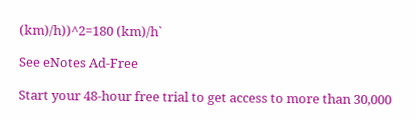(km)/h))^2=180 (km)/h`

See eNotes Ad-Free

Start your 48-hour free trial to get access to more than 30,000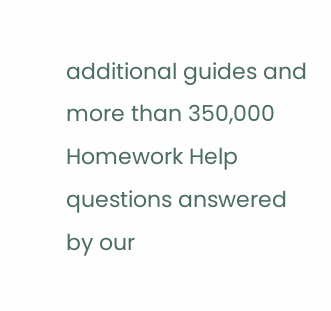additional guides and more than 350,000 Homework Help questions answered by our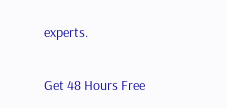experts.

Get 48 Hours Free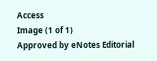Access
Image (1 of 1)
Approved by eNotes Editorial